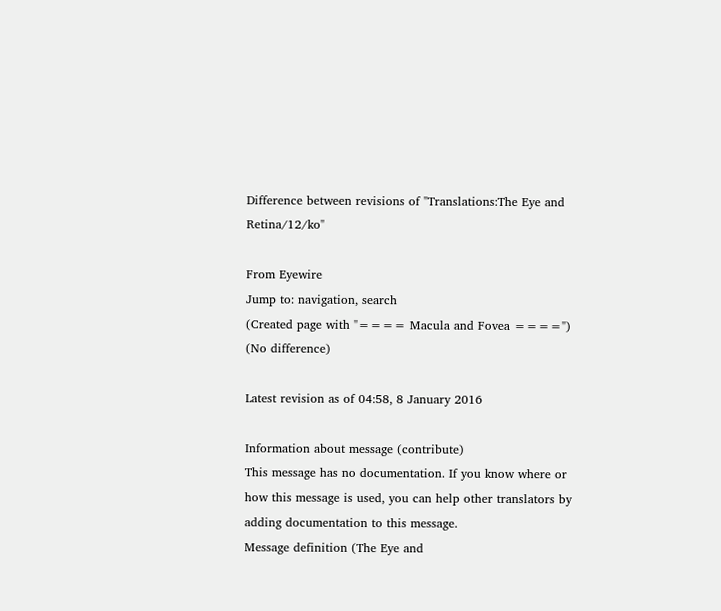Difference between revisions of "Translations:The Eye and Retina/12/ko"

From Eyewire
Jump to: navigation, search
(Created page with "==== Macula and Fovea ====")
(No difference)

Latest revision as of 04:58, 8 January 2016

Information about message (contribute)
This message has no documentation. If you know where or how this message is used, you can help other translators by adding documentation to this message.
Message definition (The Eye and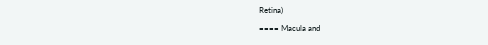Retina)
==== Macula and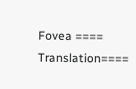Fovea ====
Translation====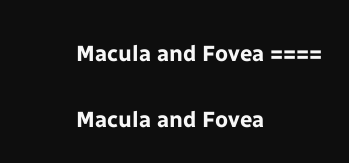Macula and Fovea ====

Macula and Fovea